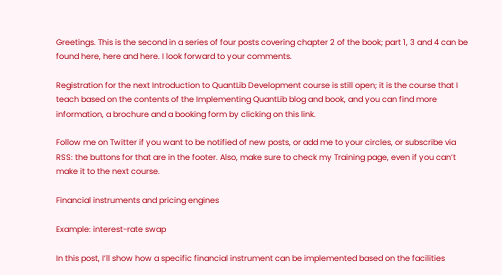Greetings. This is the second in a series of four posts covering chapter 2 of the book; part 1, 3 and 4 can be found here, here and here. I look forward to your comments.

Registration for the next Introduction to QuantLib Development course is still open; it is the course that I teach based on the contents of the Implementing QuantLib blog and book, and you can find more information, a brochure and a booking form by clicking on this link.

Follow me on Twitter if you want to be notified of new posts, or add me to your circles, or subscribe via RSS: the buttons for that are in the footer. Also, make sure to check my Training page, even if you can’t make it to the next course.

Financial instruments and pricing engines

Example: interest-rate swap

In this post, I’ll show how a specific financial instrument can be implemented based on the facilities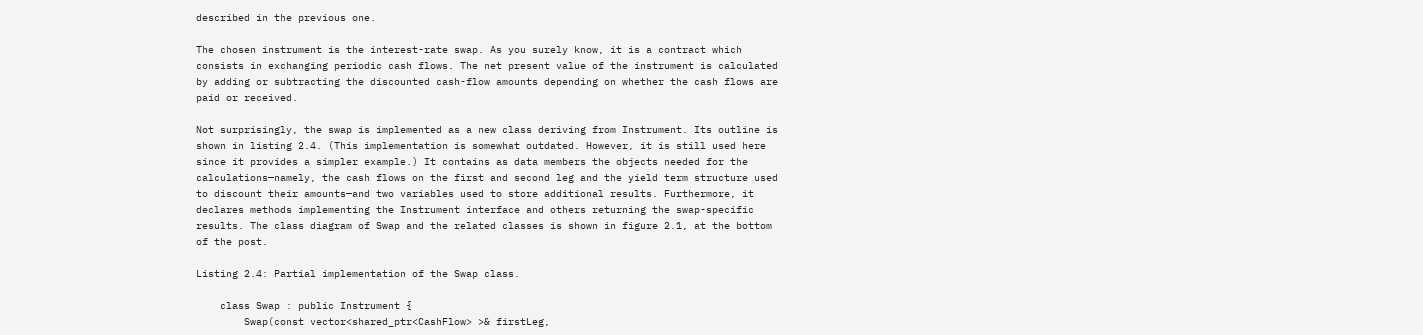described in the previous one.

The chosen instrument is the interest-rate swap. As you surely know, it is a contract which consists in exchanging periodic cash flows. The net present value of the instrument is calculated by adding or subtracting the discounted cash-flow amounts depending on whether the cash flows are paid or received.

Not surprisingly, the swap is implemented as a new class deriving from Instrument. Its outline is shown in listing 2.4. (This implementation is somewhat outdated. However, it is still used here since it provides a simpler example.) It contains as data members the objects needed for the calculations—namely, the cash flows on the first and second leg and the yield term structure used to discount their amounts—and two variables used to store additional results. Furthermore, it declares methods implementing the Instrument interface and others returning the swap-specific results. The class diagram of Swap and the related classes is shown in figure 2.1, at the bottom of the post.

Listing 2.4: Partial implementation of the Swap class.

    class Swap : public Instrument {
        Swap(const vector<shared_ptr<CashFlow> >& firstLeg,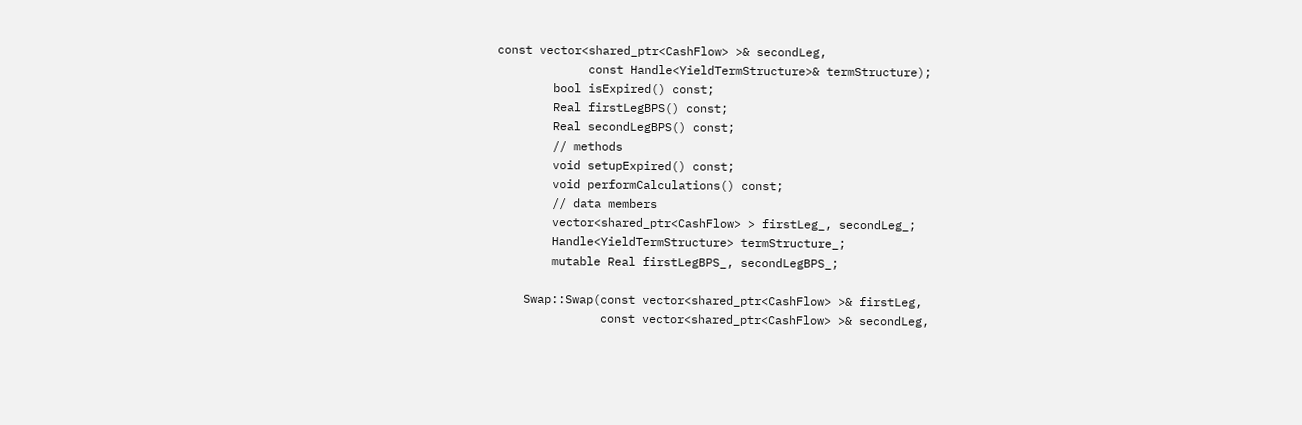const vector<shared_ptr<CashFlow> >& secondLeg,
             const Handle<YieldTermStructure>& termStructure);
        bool isExpired() const;
        Real firstLegBPS() const;
        Real secondLegBPS() const;
        // methods
        void setupExpired() const;
        void performCalculations() const;
        // data members
        vector<shared_ptr<CashFlow> > firstLeg_, secondLeg_;
        Handle<YieldTermStructure> termStructure_;
        mutable Real firstLegBPS_, secondLegBPS_;

    Swap::Swap(const vector<shared_ptr<CashFlow> >& firstLeg,
               const vector<shared_ptr<CashFlow> >& secondLeg,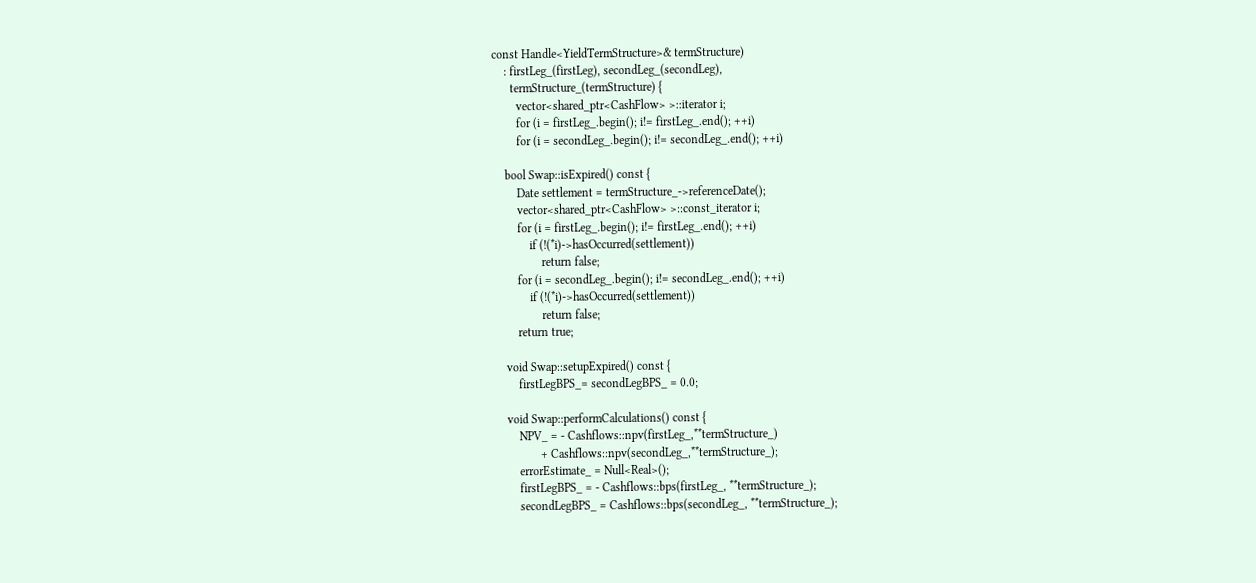const Handle<YieldTermStructure>& termStructure)
    : firstLeg_(firstLeg), secondLeg_(secondLeg),
      termStructure_(termStructure) {
        vector<shared_ptr<CashFlow> >::iterator i;
        for (i = firstLeg_.begin(); i!= firstLeg_.end(); ++i)
        for (i = secondLeg_.begin(); i!= secondLeg_.end(); ++i)

    bool Swap::isExpired() const {
        Date settlement = termStructure_->referenceDate();
        vector<shared_ptr<CashFlow> >::const_iterator i;
        for (i = firstLeg_.begin(); i!= firstLeg_.end(); ++i)
            if (!(*i)->hasOccurred(settlement))
                return false;
        for (i = secondLeg_.begin(); i!= secondLeg_.end(); ++i)
            if (!(*i)->hasOccurred(settlement))
                return false;
        return true;

    void Swap::setupExpired() const {
        firstLegBPS_= secondLegBPS_ = 0.0;

    void Swap::performCalculations() const {
        NPV_ = - Cashflows::npv(firstLeg_,**termStructure_)
               + Cashflows::npv(secondLeg_,**termStructure_);
        errorEstimate_ = Null<Real>();
        firstLegBPS_ = - Cashflows::bps(firstLeg_, **termStructure_);
        secondLegBPS_ = Cashflows::bps(secondLeg_, **termStructure_);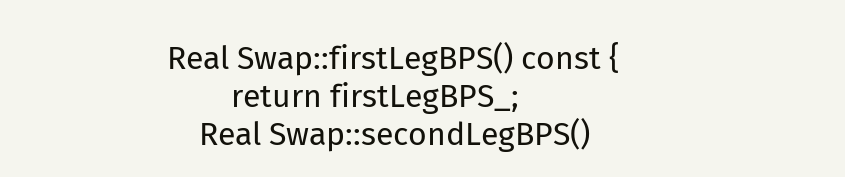Real Swap::firstLegBPS() const {
        return firstLegBPS_;
    Real Swap::secondLegBPS()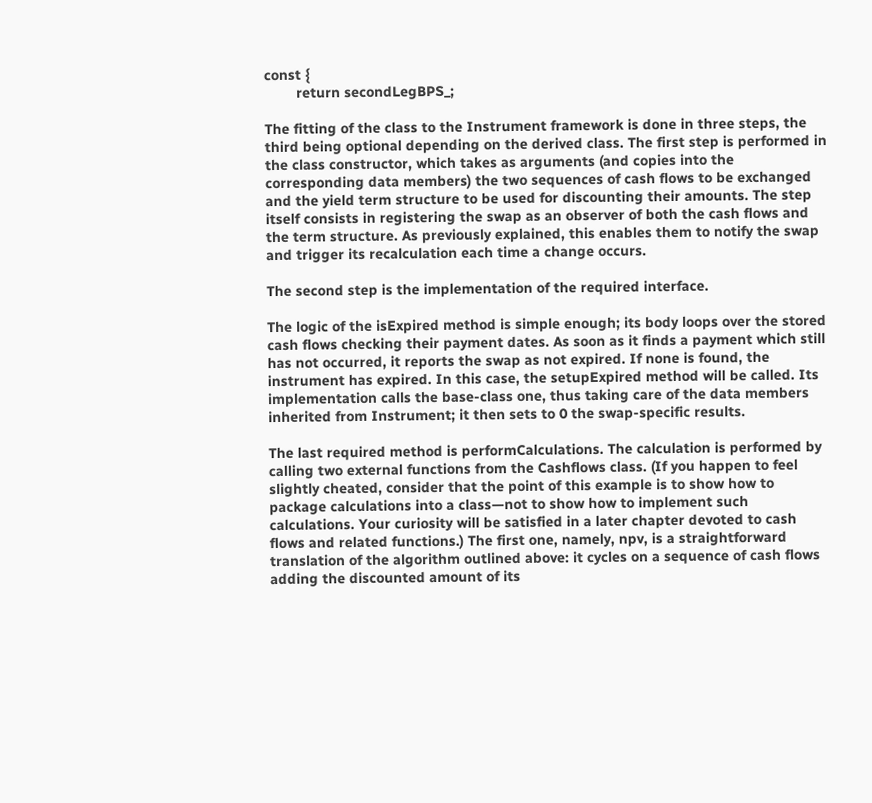const {
        return secondLegBPS_;

The fitting of the class to the Instrument framework is done in three steps, the third being optional depending on the derived class. The first step is performed in the class constructor, which takes as arguments (and copies into the corresponding data members) the two sequences of cash flows to be exchanged and the yield term structure to be used for discounting their amounts. The step itself consists in registering the swap as an observer of both the cash flows and the term structure. As previously explained, this enables them to notify the swap and trigger its recalculation each time a change occurs.

The second step is the implementation of the required interface.

The logic of the isExpired method is simple enough; its body loops over the stored cash flows checking their payment dates. As soon as it finds a payment which still has not occurred, it reports the swap as not expired. If none is found, the instrument has expired. In this case, the setupExpired method will be called. Its implementation calls the base-class one, thus taking care of the data members inherited from Instrument; it then sets to 0 the swap-specific results.

The last required method is performCalculations. The calculation is performed by calling two external functions from the Cashflows class. (If you happen to feel slightly cheated, consider that the point of this example is to show how to package calculations into a class—not to show how to implement such calculations. Your curiosity will be satisfied in a later chapter devoted to cash flows and related functions.) The first one, namely, npv, is a straightforward translation of the algorithm outlined above: it cycles on a sequence of cash flows adding the discounted amount of its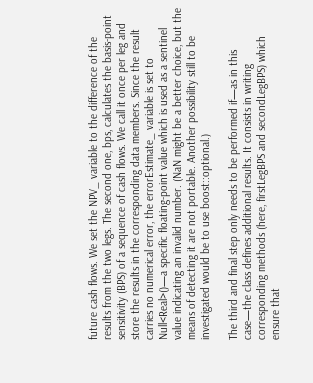future cash flows. We set the NPV_ variable to the difference of the results from the two legs. The second one, bps, calculates the basis-point sensitivity (BPS) of a sequence of cash flows. We call it once per leg and store the results in the corresponding data members. Since the result carries no numerical error, the errorEstimate_ variable is set to Null<Real>()—a specific floating-point value which is used as a sentinel value indicating an invalid number. (NaN might be a better choice, but the means of detecting it are not portable. Another possibility still to be investigated would be to use boost::optional.)

The third and final step only needs to be performed if—as in this case—the class defines additional results. It consists in writing corresponding methods (here, firstLegBPS and secondLegBPS) which ensure that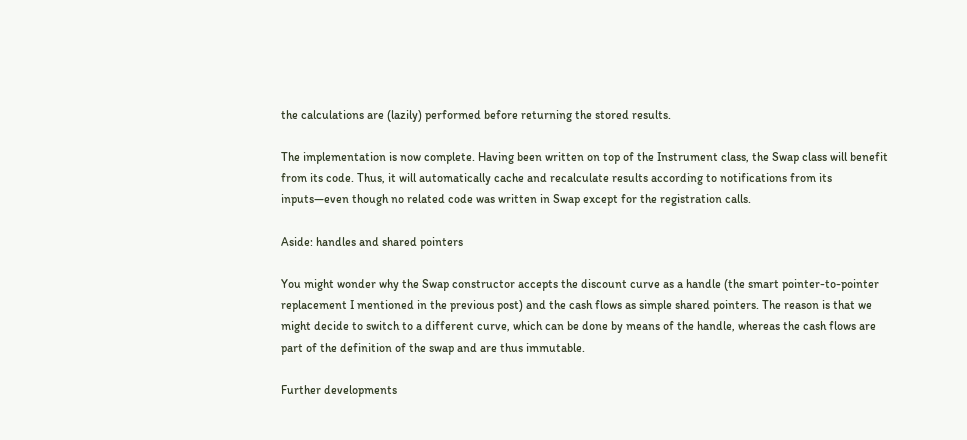the calculations are (lazily) performed before returning the stored results.

The implementation is now complete. Having been written on top of the Instrument class, the Swap class will benefit from its code. Thus, it will automatically cache and recalculate results according to notifications from its inputs—even though no related code was written in Swap except for the registration calls.

Aside: handles and shared pointers

You might wonder why the Swap constructor accepts the discount curve as a handle (the smart pointer-to-pointer replacement I mentioned in the previous post) and the cash flows as simple shared pointers. The reason is that we might decide to switch to a different curve, which can be done by means of the handle, whereas the cash flows are part of the definition of the swap and are thus immutable.

Further developments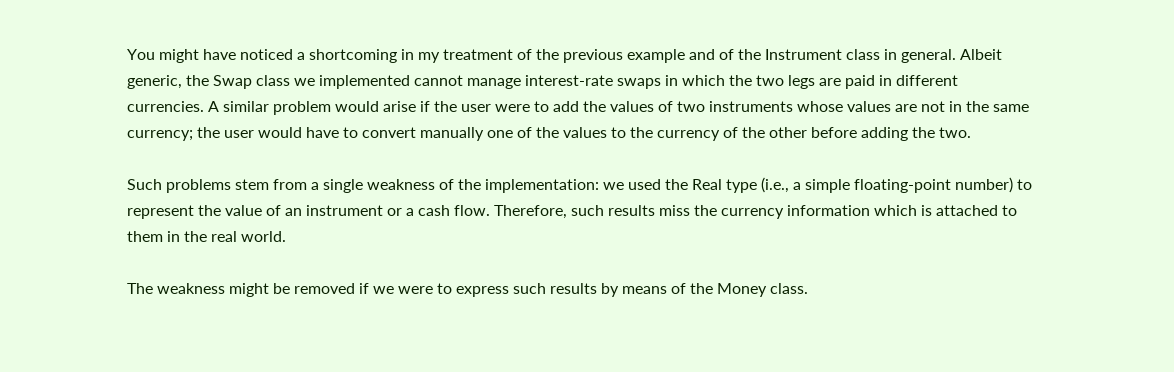You might have noticed a shortcoming in my treatment of the previous example and of the Instrument class in general. Albeit generic, the Swap class we implemented cannot manage interest-rate swaps in which the two legs are paid in different currencies. A similar problem would arise if the user were to add the values of two instruments whose values are not in the same currency; the user would have to convert manually one of the values to the currency of the other before adding the two.

Such problems stem from a single weakness of the implementation: we used the Real type (i.e., a simple floating-point number) to represent the value of an instrument or a cash flow. Therefore, such results miss the currency information which is attached to them in the real world.

The weakness might be removed if we were to express such results by means of the Money class.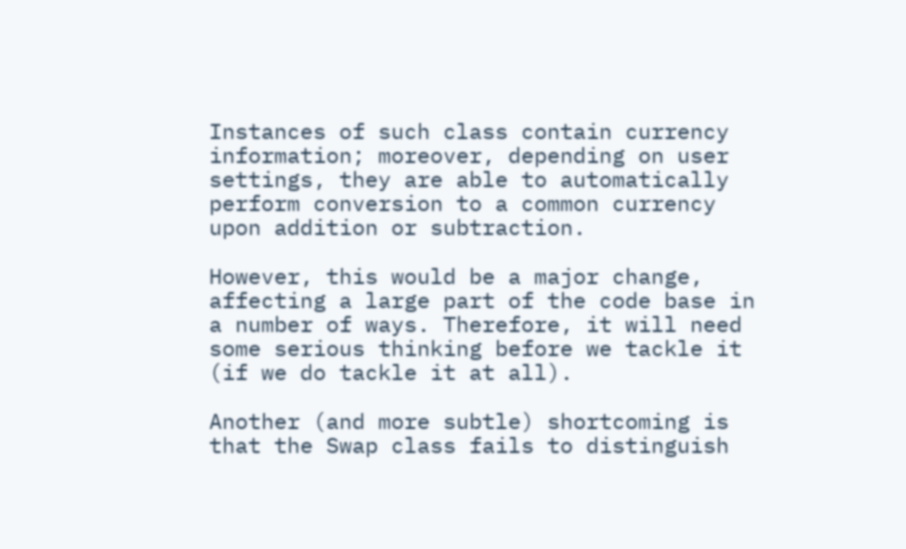Instances of such class contain currency information; moreover, depending on user settings, they are able to automatically perform conversion to a common currency upon addition or subtraction.

However, this would be a major change, affecting a large part of the code base in a number of ways. Therefore, it will need some serious thinking before we tackle it (if we do tackle it at all).

Another (and more subtle) shortcoming is that the Swap class fails to distinguish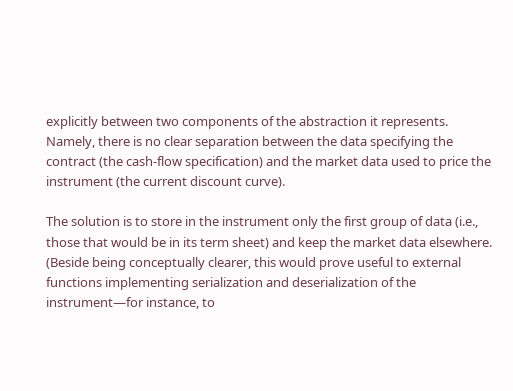explicitly between two components of the abstraction it represents. Namely, there is no clear separation between the data specifying the contract (the cash-flow specification) and the market data used to price the instrument (the current discount curve).

The solution is to store in the instrument only the first group of data (i.e., those that would be in its term sheet) and keep the market data elsewhere. (Beside being conceptually clearer, this would prove useful to external functions implementing serialization and deserialization of the instrument—for instance, to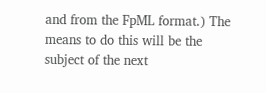and from the FpML format.) The means to do this will be the subject of the next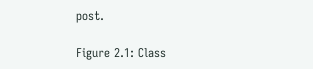post.

Figure 2.1: Class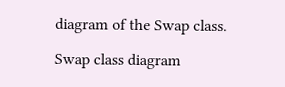diagram of the Swap class.

Swap class diagram